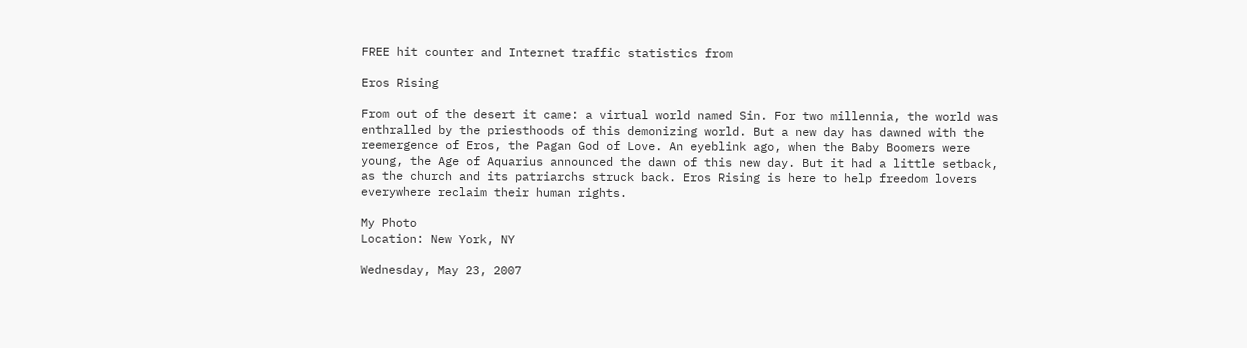FREE hit counter and Internet traffic statistics from

Eros Rising

From out of the desert it came: a virtual world named Sin. For two millennia, the world was enthralled by the priesthoods of this demonizing world. But a new day has dawned with the reemergence of Eros, the Pagan God of Love. An eyeblink ago, when the Baby Boomers were young, the Age of Aquarius announced the dawn of this new day. But it had a little setback, as the church and its patriarchs struck back. Eros Rising is here to help freedom lovers everywhere reclaim their human rights.

My Photo
Location: New York, NY

Wednesday, May 23, 2007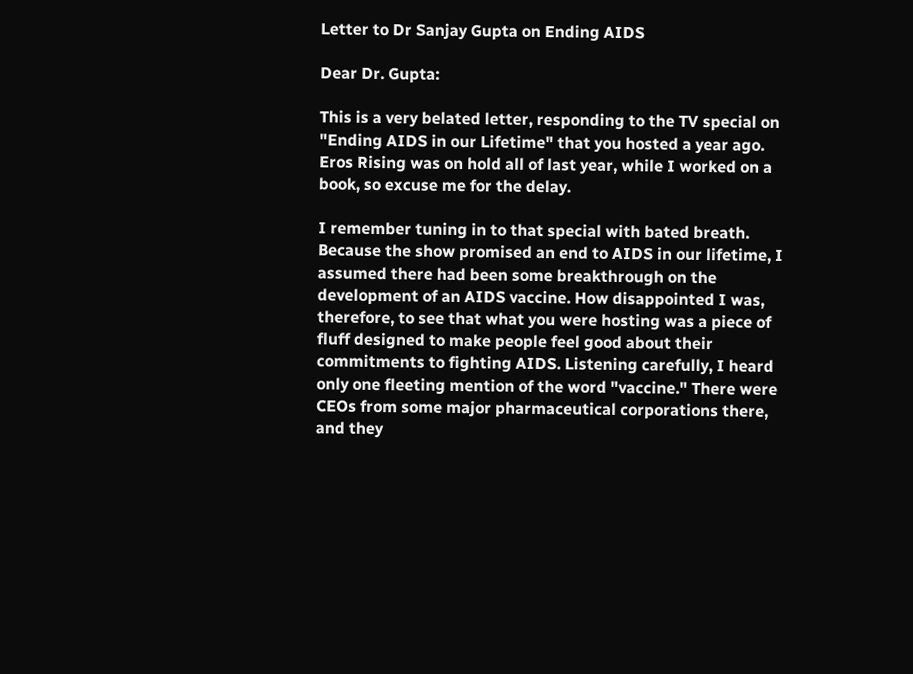Letter to Dr Sanjay Gupta on Ending AIDS

Dear Dr. Gupta:

This is a very belated letter, responding to the TV special on "Ending AIDS in our Lifetime" that you hosted a year ago. Eros Rising was on hold all of last year, while I worked on a book, so excuse me for the delay.

I remember tuning in to that special with bated breath. Because the show promised an end to AIDS in our lifetime, I assumed there had been some breakthrough on the development of an AIDS vaccine. How disappointed I was, therefore, to see that what you were hosting was a piece of fluff designed to make people feel good about their commitments to fighting AIDS. Listening carefully, I heard only one fleeting mention of the word "vaccine." There were CEOs from some major pharmaceutical corporations there, and they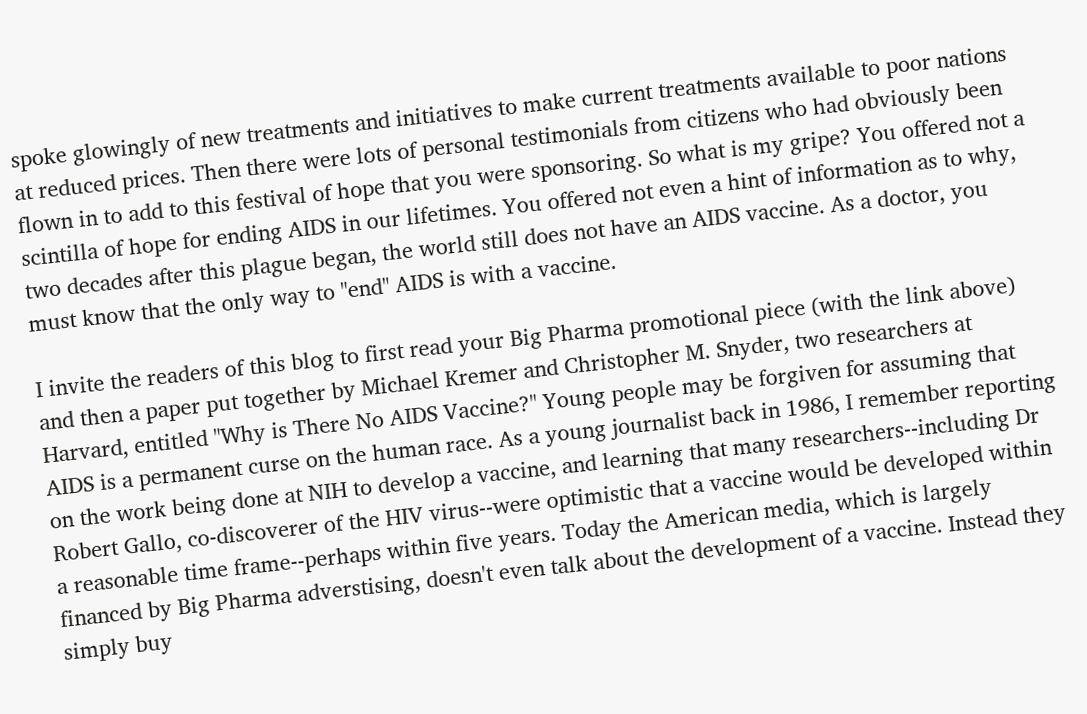spoke glowingly of new treatments and initiatives to make current treatments available to poor nations at reduced prices. Then there were lots of personal testimonials from citizens who had obviously been flown in to add to this festival of hope that you were sponsoring. So what is my gripe? You offered not a scintilla of hope for ending AIDS in our lifetimes. You offered not even a hint of information as to why, two decades after this plague began, the world still does not have an AIDS vaccine. As a doctor, you must know that the only way to "end" AIDS is with a vaccine.

I invite the readers of this blog to first read your Big Pharma promotional piece (with the link above) and then a paper put together by Michael Kremer and Christopher M. Snyder, two researchers at Harvard, entitled "Why is There No AIDS Vaccine?" Young people may be forgiven for assuming that AIDS is a permanent curse on the human race. As a young journalist back in 1986, I remember reporting on the work being done at NIH to develop a vaccine, and learning that many researchers--including Dr Robert Gallo, co-discoverer of the HIV virus--were optimistic that a vaccine would be developed within a reasonable time frame--perhaps within five years. Today the American media, which is largely financed by Big Pharma adverstising, doesn't even talk about the development of a vaccine. Instead they simply buy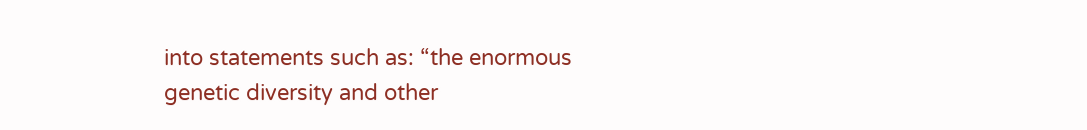into statements such as: “the enormous genetic diversity and other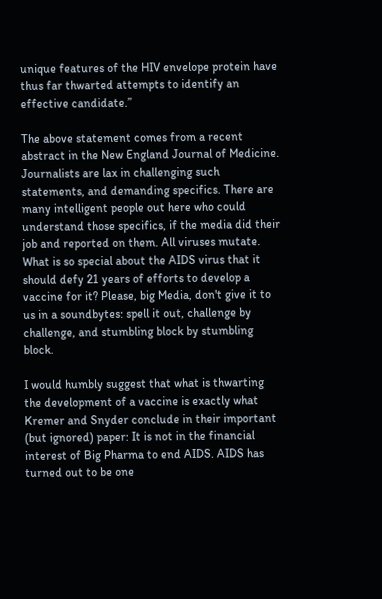unique features of the HIV envelope protein have thus far thwarted attempts to identify an effective candidate.”

The above statement comes from a recent abstract in the New England Journal of Medicine. Journalists are lax in challenging such statements, and demanding specifics. There are many intelligent people out here who could understand those specifics, if the media did their job and reported on them. All viruses mutate. What is so special about the AIDS virus that it should defy 21 years of efforts to develop a vaccine for it? Please, big Media, don't give it to us in a soundbytes: spell it out, challenge by challenge, and stumbling block by stumbling block.

I would humbly suggest that what is thwarting the development of a vaccine is exactly what Kremer and Snyder conclude in their important (but ignored) paper: It is not in the financial interest of Big Pharma to end AIDS. AIDS has turned out to be one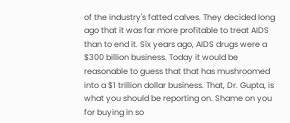of the industry's fatted calves. They decided long ago that it was far more profitable to treat AIDS than to end it. Six years ago, AIDS drugs were a $300 billion business. Today it would be reasonable to guess that that has mushroomed into a $1 trillion dollar business. That, Dr. Gupta, is what you should be reporting on. Shame on you for buying in so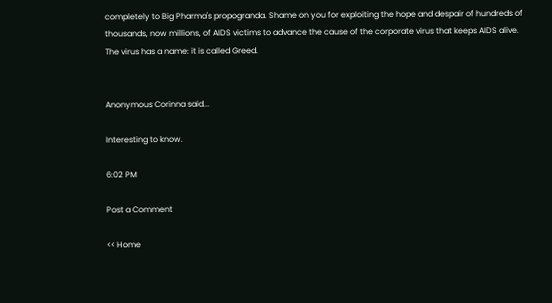completely to Big Pharma's propogranda. Shame on you for exploiting the hope and despair of hundreds of thousands, now millions, of AIDS victims to advance the cause of the corporate virus that keeps AIDS alive. The virus has a name: it is called Greed.


Anonymous Corinna said...

Interesting to know.

6:02 PM

Post a Comment

<< Home